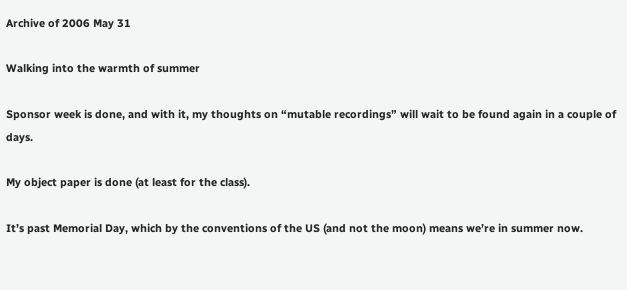Archive of 2006 May 31

Walking into the warmth of summer

Sponsor week is done, and with it, my thoughts on “mutable recordings” will wait to be found again in a couple of days.

My object paper is done (at least for the class).

It’s past Memorial Day, which by the conventions of the US (and not the moon) means we’re in summer now.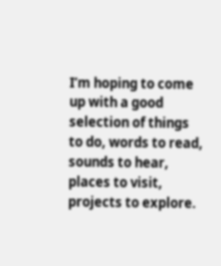I’m hoping to come up with a good selection of things to do, words to read, sounds to hear, places to visit, projects to explore.